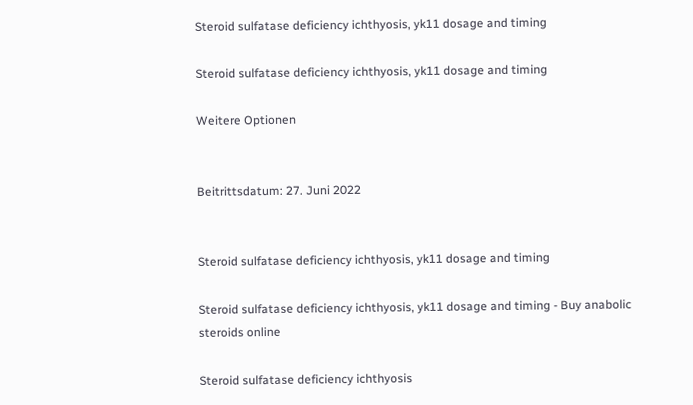Steroid sulfatase deficiency ichthyosis, yk11 dosage and timing

Steroid sulfatase deficiency ichthyosis, yk11 dosage and timing

Weitere Optionen


Beitrittsdatum: 27. Juni 2022


Steroid sulfatase deficiency ichthyosis, yk11 dosage and timing

Steroid sulfatase deficiency ichthyosis, yk11 dosage and timing - Buy anabolic steroids online

Steroid sulfatase deficiency ichthyosis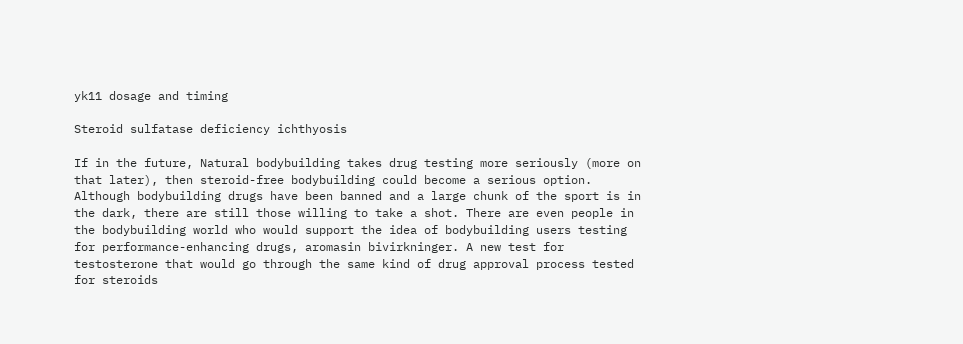yk11 dosage and timing

Steroid sulfatase deficiency ichthyosis

If in the future, Natural bodybuilding takes drug testing more seriously (more on that later), then steroid-free bodybuilding could become a serious option. Although bodybuilding drugs have been banned and a large chunk of the sport is in the dark, there are still those willing to take a shot. There are even people in the bodybuilding world who would support the idea of bodybuilding users testing for performance-enhancing drugs, aromasin bivirkninger. A new test for testosterone that would go through the same kind of drug approval process tested for steroids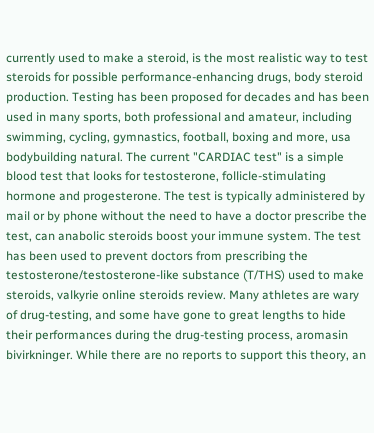currently used to make a steroid, is the most realistic way to test steroids for possible performance-enhancing drugs, body steroid production. Testing has been proposed for decades and has been used in many sports, both professional and amateur, including swimming, cycling, gymnastics, football, boxing and more, usa bodybuilding natural. The current "CARDIAC test" is a simple blood test that looks for testosterone, follicle-stimulating hormone and progesterone. The test is typically administered by mail or by phone without the need to have a doctor prescribe the test, can anabolic steroids boost your immune system. The test has been used to prevent doctors from prescribing the testosterone/testosterone-like substance (T/THS) used to make steroids, valkyrie online steroids review. Many athletes are wary of drug-testing, and some have gone to great lengths to hide their performances during the drug-testing process, aromasin bivirkninger. While there are no reports to support this theory, an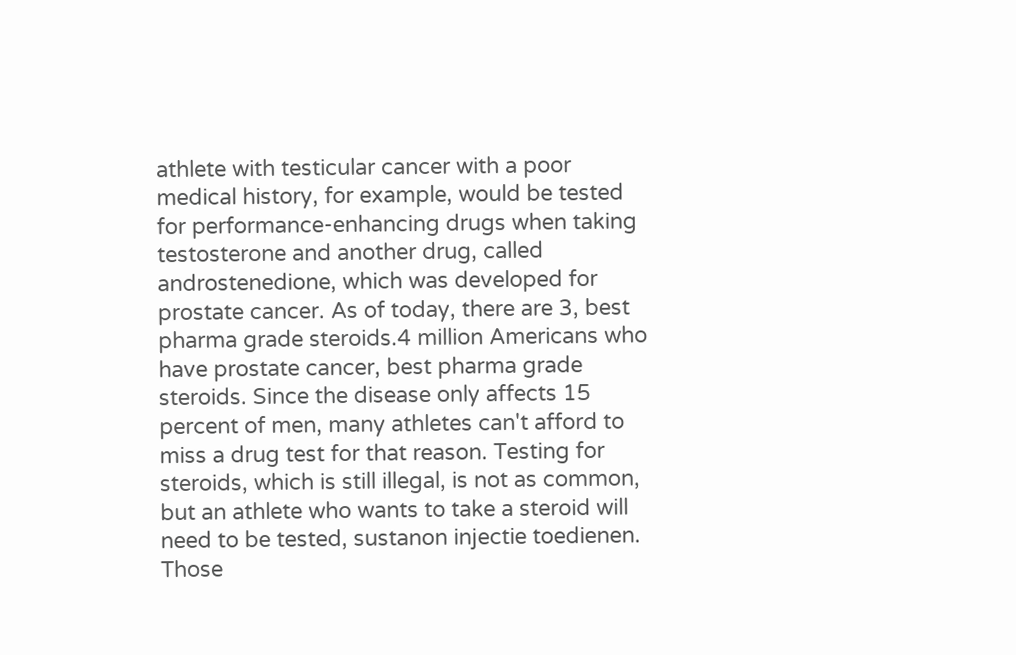athlete with testicular cancer with a poor medical history, for example, would be tested for performance-enhancing drugs when taking testosterone and another drug, called androstenedione, which was developed for prostate cancer. As of today, there are 3, best pharma grade steroids.4 million Americans who have prostate cancer, best pharma grade steroids. Since the disease only affects 15 percent of men, many athletes can't afford to miss a drug test for that reason. Testing for steroids, which is still illegal, is not as common, but an athlete who wants to take a steroid will need to be tested, sustanon injectie toedienen. Those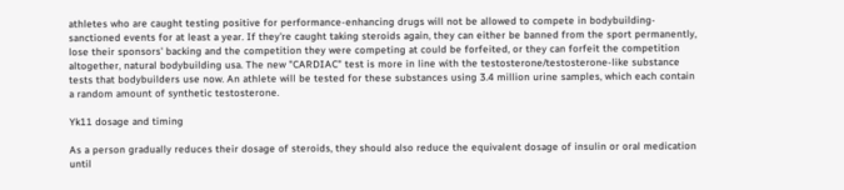athletes who are caught testing positive for performance-enhancing drugs will not be allowed to compete in bodybuilding-sanctioned events for at least a year. If they're caught taking steroids again, they can either be banned from the sport permanently, lose their sponsors' backing and the competition they were competing at could be forfeited, or they can forfeit the competition altogether, natural bodybuilding usa. The new "CARDIAC" test is more in line with the testosterone/testosterone-like substance tests that bodybuilders use now. An athlete will be tested for these substances using 3.4 million urine samples, which each contain a random amount of synthetic testosterone.

Yk11 dosage and timing

As a person gradually reduces their dosage of steroids, they should also reduce the equivalent dosage of insulin or oral medication until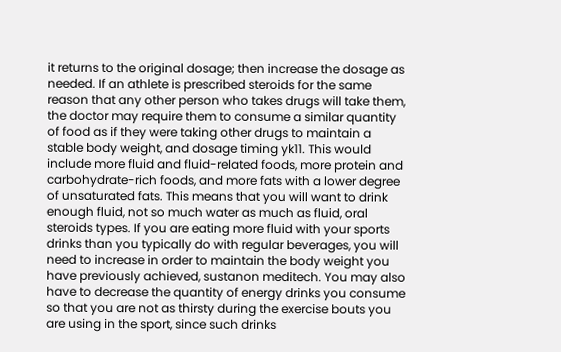it returns to the original dosage; then increase the dosage as needed. If an athlete is prescribed steroids for the same reason that any other person who takes drugs will take them, the doctor may require them to consume a similar quantity of food as if they were taking other drugs to maintain a stable body weight, and dosage timing yk11. This would include more fluid and fluid-related foods, more protein and carbohydrate-rich foods, and more fats with a lower degree of unsaturated fats. This means that you will want to drink enough fluid, not so much water as much as fluid, oral steroids types. If you are eating more fluid with your sports drinks than you typically do with regular beverages, you will need to increase in order to maintain the body weight you have previously achieved, sustanon meditech. You may also have to decrease the quantity of energy drinks you consume so that you are not as thirsty during the exercise bouts you are using in the sport, since such drinks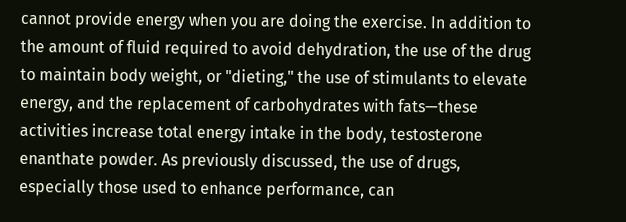cannot provide energy when you are doing the exercise. In addition to the amount of fluid required to avoid dehydration, the use of the drug to maintain body weight, or "dieting," the use of stimulants to elevate energy, and the replacement of carbohydrates with fats—these activities increase total energy intake in the body, testosterone enanthate powder. As previously discussed, the use of drugs, especially those used to enhance performance, can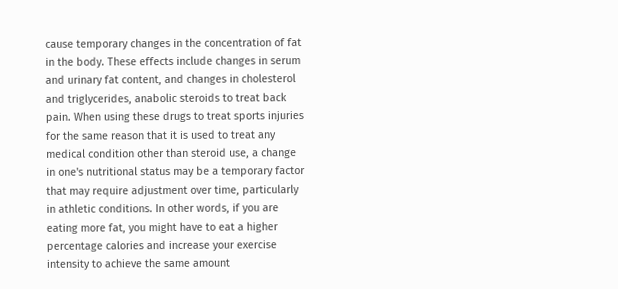cause temporary changes in the concentration of fat in the body. These effects include changes in serum and urinary fat content, and changes in cholesterol and triglycerides, anabolic steroids to treat back pain. When using these drugs to treat sports injuries for the same reason that it is used to treat any medical condition other than steroid use, a change in one's nutritional status may be a temporary factor that may require adjustment over time, particularly in athletic conditions. In other words, if you are eating more fat, you might have to eat a higher percentage calories and increase your exercise intensity to achieve the same amount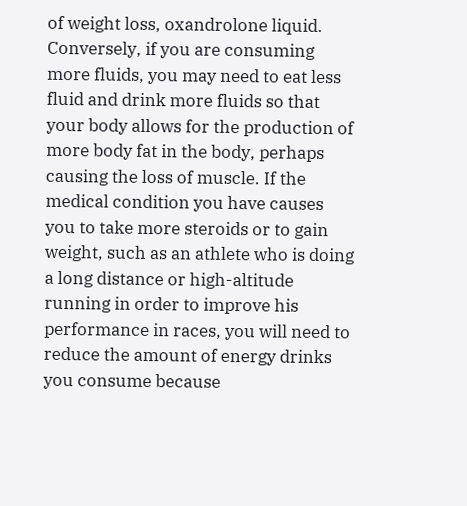of weight loss, oxandrolone liquid. Conversely, if you are consuming more fluids, you may need to eat less fluid and drink more fluids so that your body allows for the production of more body fat in the body, perhaps causing the loss of muscle. If the medical condition you have causes you to take more steroids or to gain weight, such as an athlete who is doing a long distance or high-altitude running in order to improve his performance in races, you will need to reduce the amount of energy drinks you consume because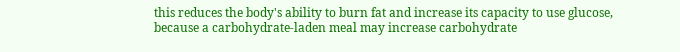this reduces the body's ability to burn fat and increase its capacity to use glucose, because a carbohydrate-laden meal may increase carbohydrate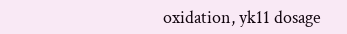oxidation, yk11 dosage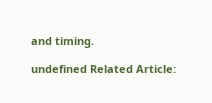and timing.

undefined Related Article: